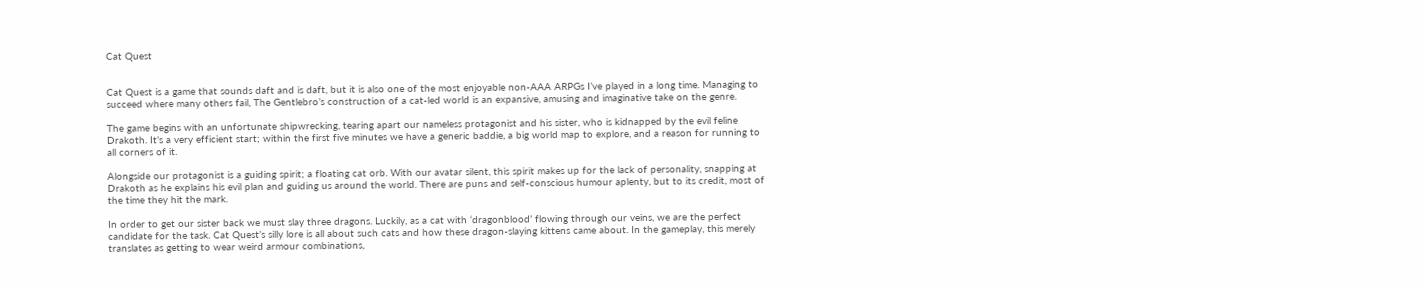Cat Quest


Cat Quest is a game that sounds daft and is daft, but it is also one of the most enjoyable non-AAA ARPGs I’ve played in a long time. Managing to succeed where many others fail, The Gentlebro’s construction of a cat-led world is an expansive, amusing and imaginative take on the genre.

The game begins with an unfortunate shipwrecking, tearing apart our nameless protagonist and his sister, who is kidnapped by the evil feline Drakoth. It’s a very efficient start; within the first five minutes we have a generic baddie, a big world map to explore, and a reason for running to all corners of it.

Alongside our protagonist is a guiding spirit; a floating cat orb. With our avatar silent, this spirit makes up for the lack of personality, snapping at Drakoth as he explains his evil plan and guiding us around the world. There are puns and self-conscious humour aplenty, but to its credit, most of the time they hit the mark.

In order to get our sister back we must slay three dragons. Luckily, as a cat with ‘dragonblood’ flowing through our veins, we are the perfect candidate for the task. Cat Quest’s silly lore is all about such cats and how these dragon-slaying kittens came about. In the gameplay, this merely translates as getting to wear weird armour combinations,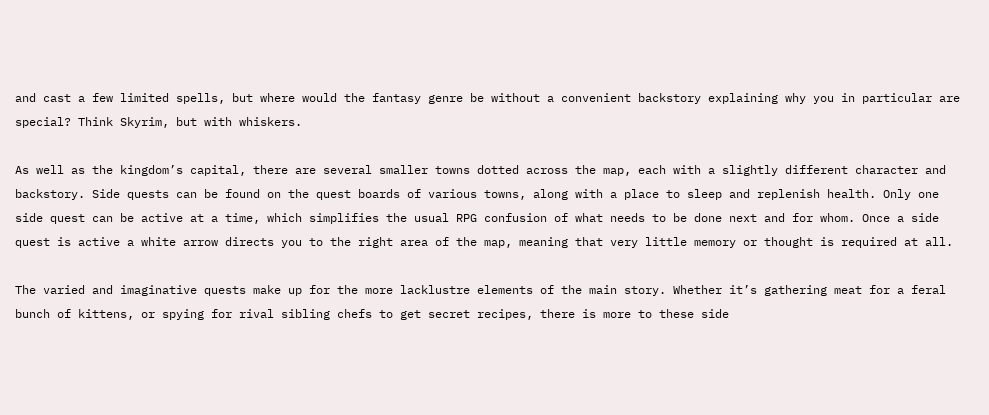and cast a few limited spells, but where would the fantasy genre be without a convenient backstory explaining why you in particular are special? Think Skyrim, but with whiskers.

As well as the kingdom’s capital, there are several smaller towns dotted across the map, each with a slightly different character and backstory. Side quests can be found on the quest boards of various towns, along with a place to sleep and replenish health. Only one side quest can be active at a time, which simplifies the usual RPG confusion of what needs to be done next and for whom. Once a side quest is active a white arrow directs you to the right area of the map, meaning that very little memory or thought is required at all.

The varied and imaginative quests make up for the more lacklustre elements of the main story. Whether it’s gathering meat for a feral bunch of kittens, or spying for rival sibling chefs to get secret recipes, there is more to these side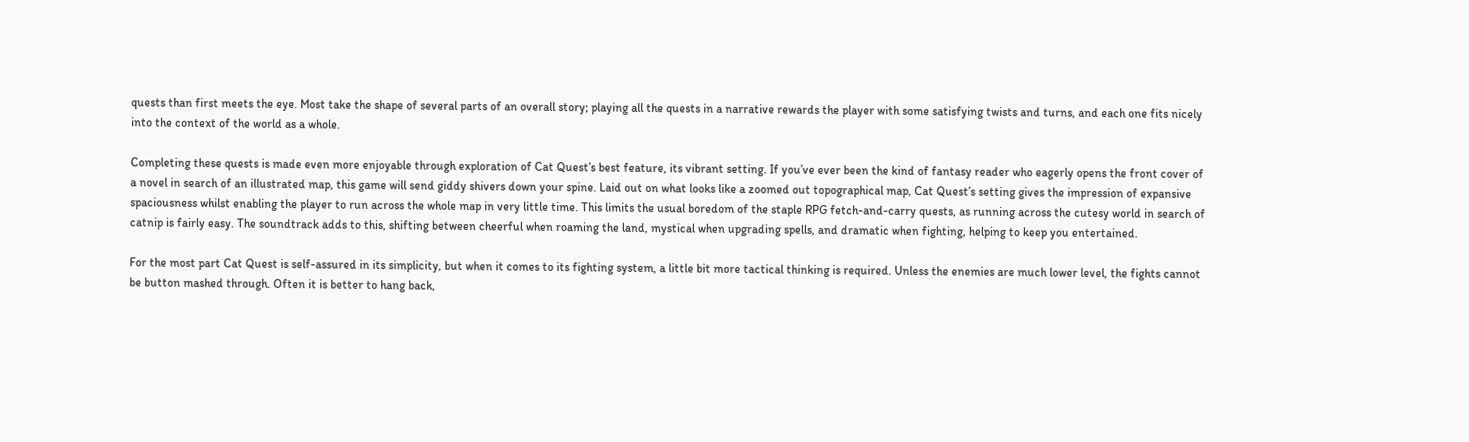quests than first meets the eye. Most take the shape of several parts of an overall story; playing all the quests in a narrative rewards the player with some satisfying twists and turns, and each one fits nicely into the context of the world as a whole.

Completing these quests is made even more enjoyable through exploration of Cat Quest’s best feature, its vibrant setting. If you’ve ever been the kind of fantasy reader who eagerly opens the front cover of a novel in search of an illustrated map, this game will send giddy shivers down your spine. Laid out on what looks like a zoomed out topographical map, Cat Quest’s setting gives the impression of expansive spaciousness whilst enabling the player to run across the whole map in very little time. This limits the usual boredom of the staple RPG fetch-and-carry quests, as running across the cutesy world in search of catnip is fairly easy. The soundtrack adds to this, shifting between cheerful when roaming the land, mystical when upgrading spells, and dramatic when fighting, helping to keep you entertained.

For the most part Cat Quest is self-assured in its simplicity, but when it comes to its fighting system, a little bit more tactical thinking is required. Unless the enemies are much lower level, the fights cannot be button mashed through. Often it is better to hang back,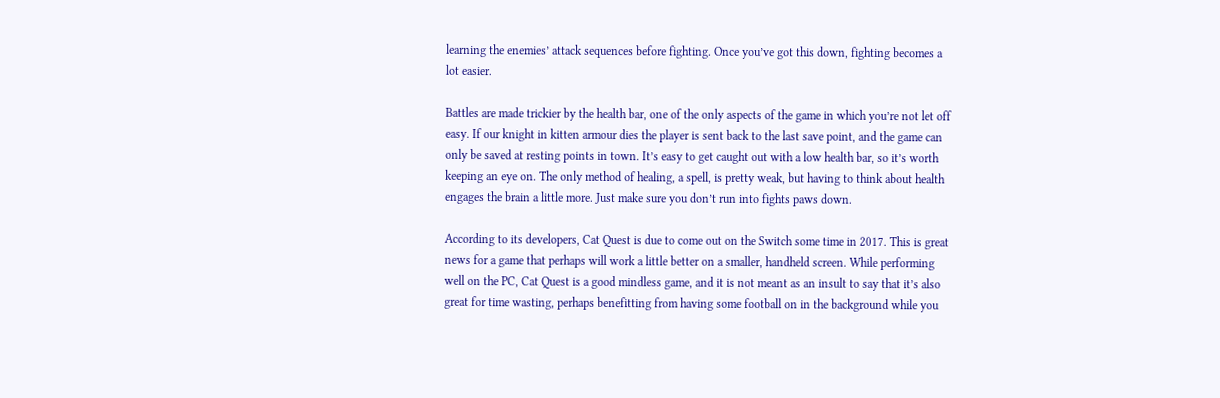learning the enemies’ attack sequences before fighting. Once you’ve got this down, fighting becomes a lot easier.

Battles are made trickier by the health bar, one of the only aspects of the game in which you’re not let off easy. If our knight in kitten armour dies the player is sent back to the last save point, and the game can only be saved at resting points in town. It’s easy to get caught out with a low health bar, so it’s worth keeping an eye on. The only method of healing, a spell, is pretty weak, but having to think about health engages the brain a little more. Just make sure you don’t run into fights paws down.

According to its developers, Cat Quest is due to come out on the Switch some time in 2017. This is great news for a game that perhaps will work a little better on a smaller, handheld screen. While performing well on the PC, Cat Quest is a good mindless game, and it is not meant as an insult to say that it’s also great for time wasting, perhaps benefitting from having some football on in the background while you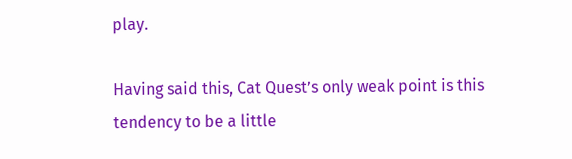play.

Having said this, Cat Quest’s only weak point is this tendency to be a little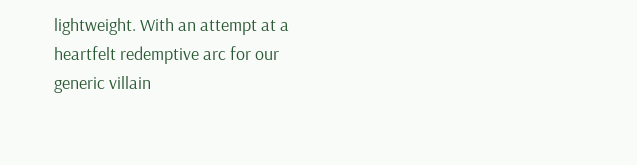lightweight. With an attempt at a heartfelt redemptive arc for our generic villain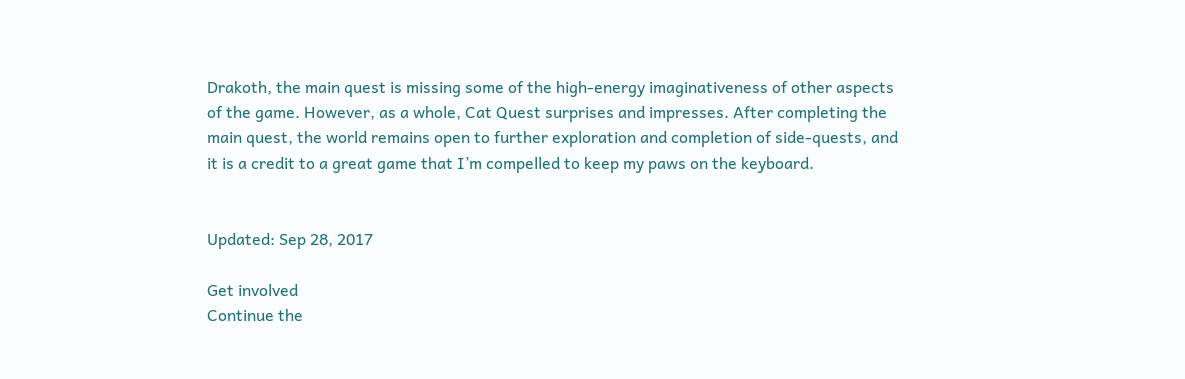Drakoth, the main quest is missing some of the high-energy imaginativeness of other aspects of the game. However, as a whole, Cat Quest surprises and impresses. After completing the main quest, the world remains open to further exploration and completion of side-quests, and it is a credit to a great game that I’m compelled to keep my paws on the keyboard.


Updated: Sep 28, 2017

Get involved
Continue the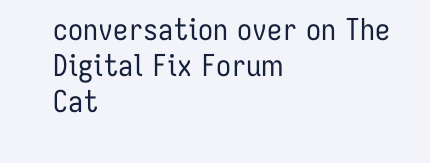conversation over on The Digital Fix Forum
Cat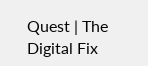Quest | The Digital Fix